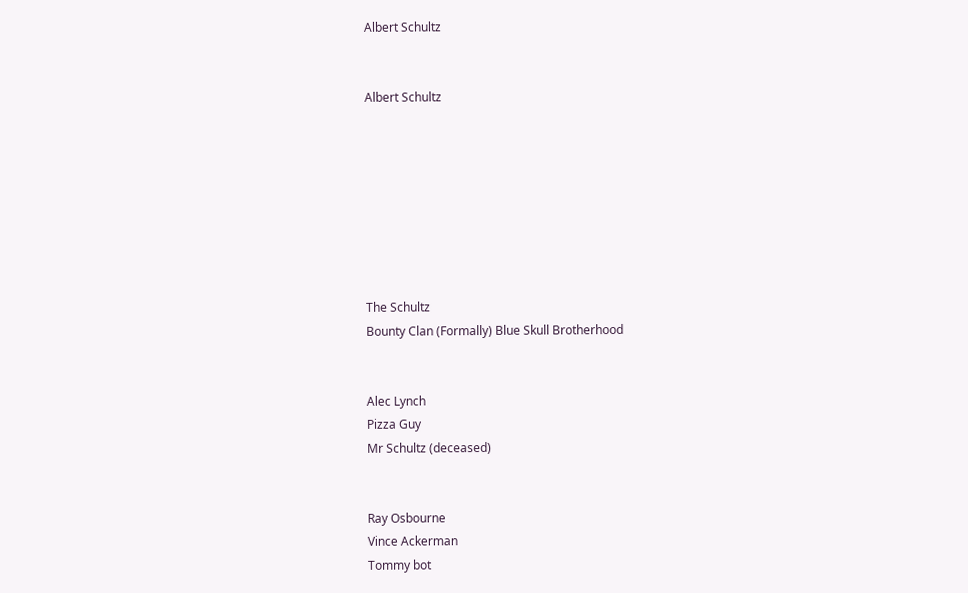Albert Schultz


Albert Schultz








The Schultz
Bounty Clan (Formally) Blue Skull Brotherhood


Alec Lynch
Pizza Guy
Mr Schultz (deceased)


Ray Osbourne
Vince Ackerman
Tommy bot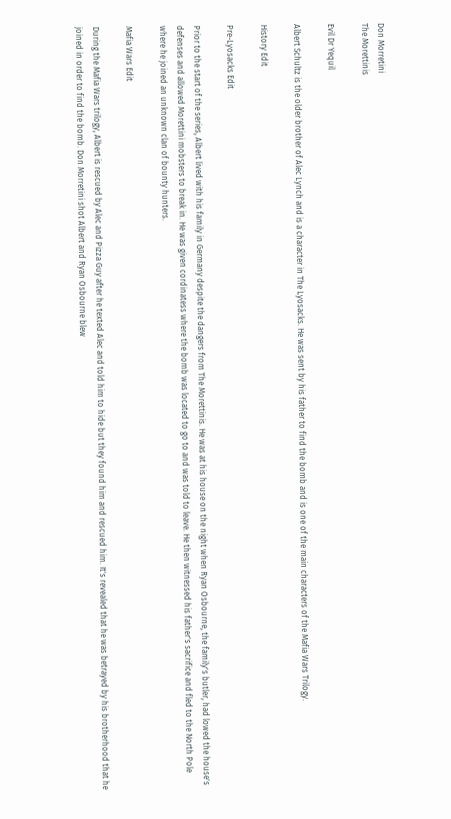Don Morretini
The Morettinis

Evil Dr Yequil

Albert Schultz is the older brother of Alec Lynch and is a character in The Lyosacks. He was sent by his father to find the bomb and is one of the main characters of the Mafia Wars Trilogy.

History Edit

Pre-Lyosacks Edit

Prior to the start of the series, Albert lived with his family in Germany despite the dangers from The Morettinis. He was at his house on the night when Ryan Osbourne, the family's butler, had lowed the house's defenses and allowed Morettini mobsters to break in. He was given cordinatess where the bomb was located to go to and was told to leave. He then witnessed his father's sacrifice and fled to the North Pole where he joined an unknown clan of bounty hunters.

Mafia Wars Edit

During the Mafia Wars trilogy, Albert is rescued by Alec and Pizza Guy after he texted Alec and told him to hide but they found him and rescued him. It's revealed that he was betrayed by his brotherhood that he joined in order to find the bomb. Don Morretini shot Albert and Ryan Osbourne blew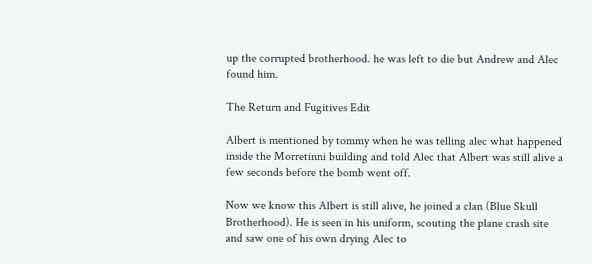up the corrupted brotherhood. he was left to die but Andrew and Alec found him.

The Return and Fugitives Edit

Albert is mentioned by tommy when he was telling alec what happened inside the Morretinni building and told Alec that Albert was still alive a few seconds before the bomb went off.

Now we know this Albert is still alive, he joined a clan (Blue Skull Brotherhood). He is seen in his uniform, scouting the plane crash site and saw one of his own drying Alec to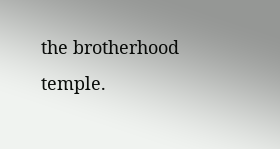the brotherhood temple.